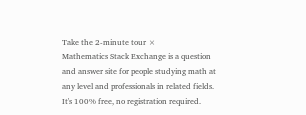Take the 2-minute tour ×
Mathematics Stack Exchange is a question and answer site for people studying math at any level and professionals in related fields. It's 100% free, no registration required.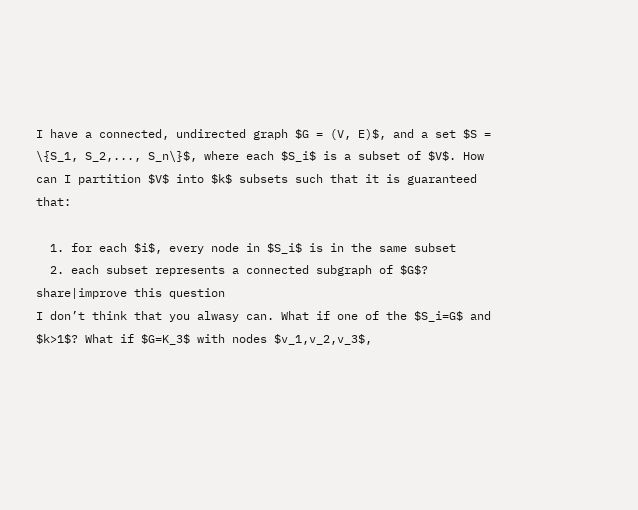I have a connected, undirected graph $G = (V, E)$, and a set $S = \{S_1, S_2,..., S_n\}$, where each $S_i$ is a subset of $V$. How can I partition $V$ into $k$ subsets such that it is guaranteed that:

  1. for each $i$, every node in $S_i$ is in the same subset
  2. each subset represents a connected subgraph of $G$?
share|improve this question
I don’t think that you alwasy can. What if one of the $S_i=G$ and $k>1$? What if $G=K_3$ with nodes $v_1,v_2,v_3$,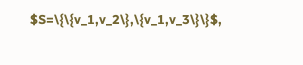$S=\{\{v_1,v_2\},\{v_1,v_3\}\}$,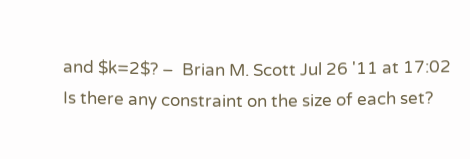and $k=2$? –  Brian M. Scott Jul 26 '11 at 17:02
Is there any constraint on the size of each set?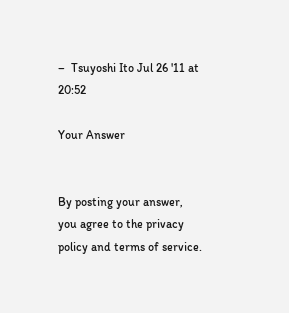–  Tsuyoshi Ito Jul 26 '11 at 20:52

Your Answer


By posting your answer, you agree to the privacy policy and terms of service.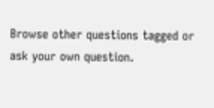Browse other questions tagged or ask your own question.